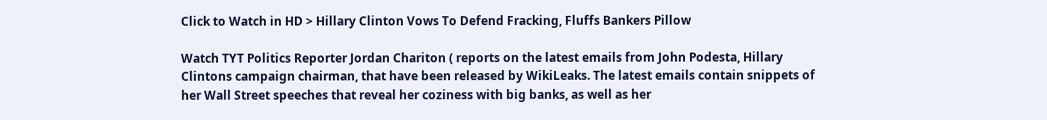Click to Watch in HD > Hillary Clinton Vows To Defend Fracking, Fluffs Bankers Pillow

Watch TYT Politics Reporter Jordan Chariton ( reports on the latest emails from John Podesta, Hillary Clintons campaign chairman, that have been released by WikiLeaks. The latest emails contain snippets of her Wall Street speeches that reveal her coziness with big banks, as well as her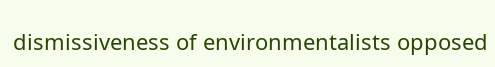dismissiveness of environmentalists opposed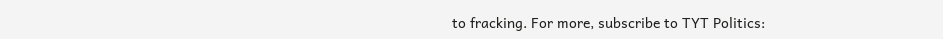to fracking. For more, subscribe to TYT Politics: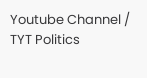Youtube Channel / TYT Politics